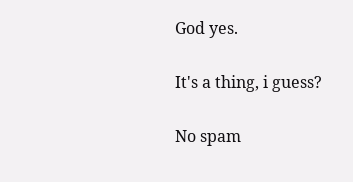God yes.

It's a thing, i guess?

No spam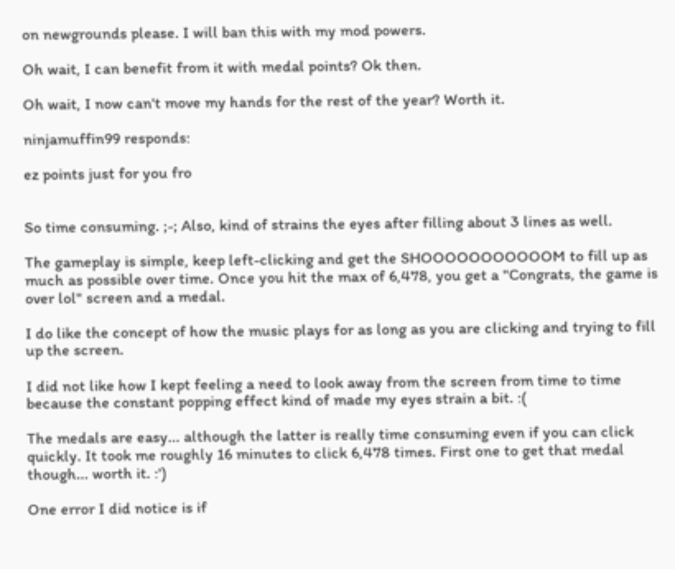on newgrounds please. I will ban this with my mod powers.

Oh wait, I can benefit from it with medal points? Ok then.

Oh wait, I now can't move my hands for the rest of the year? Worth it.

ninjamuffin99 responds:

ez points just for you fro


So time consuming. ;-; Also, kind of strains the eyes after filling about 3 lines as well.

The gameplay is simple, keep left-clicking and get the SHOOOOOOOOOOOM to fill up as much as possible over time. Once you hit the max of 6,478, you get a "Congrats, the game is over lol" screen and a medal.

I do like the concept of how the music plays for as long as you are clicking and trying to fill up the screen.

I did not like how I kept feeling a need to look away from the screen from time to time because the constant popping effect kind of made my eyes strain a bit. :(

The medals are easy... although the latter is really time consuming even if you can click quickly. It took me roughly 16 minutes to click 6,478 times. First one to get that medal though... worth it. :')

One error I did notice is if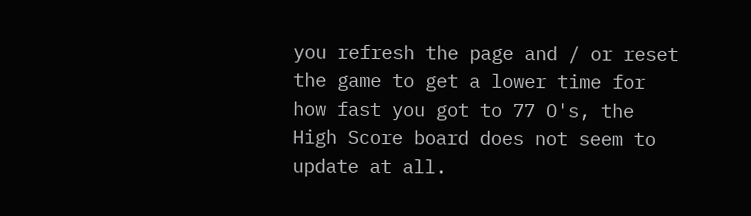you refresh the page and / or reset the game to get a lower time for how fast you got to 77 O's, the High Score board does not seem to update at all.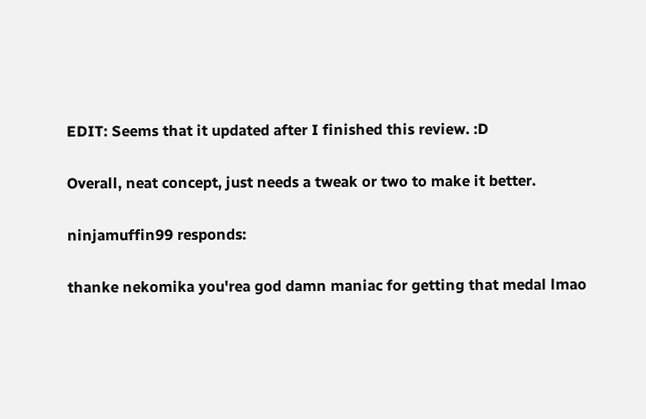EDIT: Seems that it updated after I finished this review. :D

Overall, neat concept, just needs a tweak or two to make it better.

ninjamuffin99 responds:

thanke nekomika you'rea god damn maniac for getting that medal lmao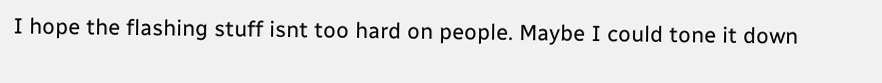I hope the flashing stuff isnt too hard on people. Maybe I could tone it down